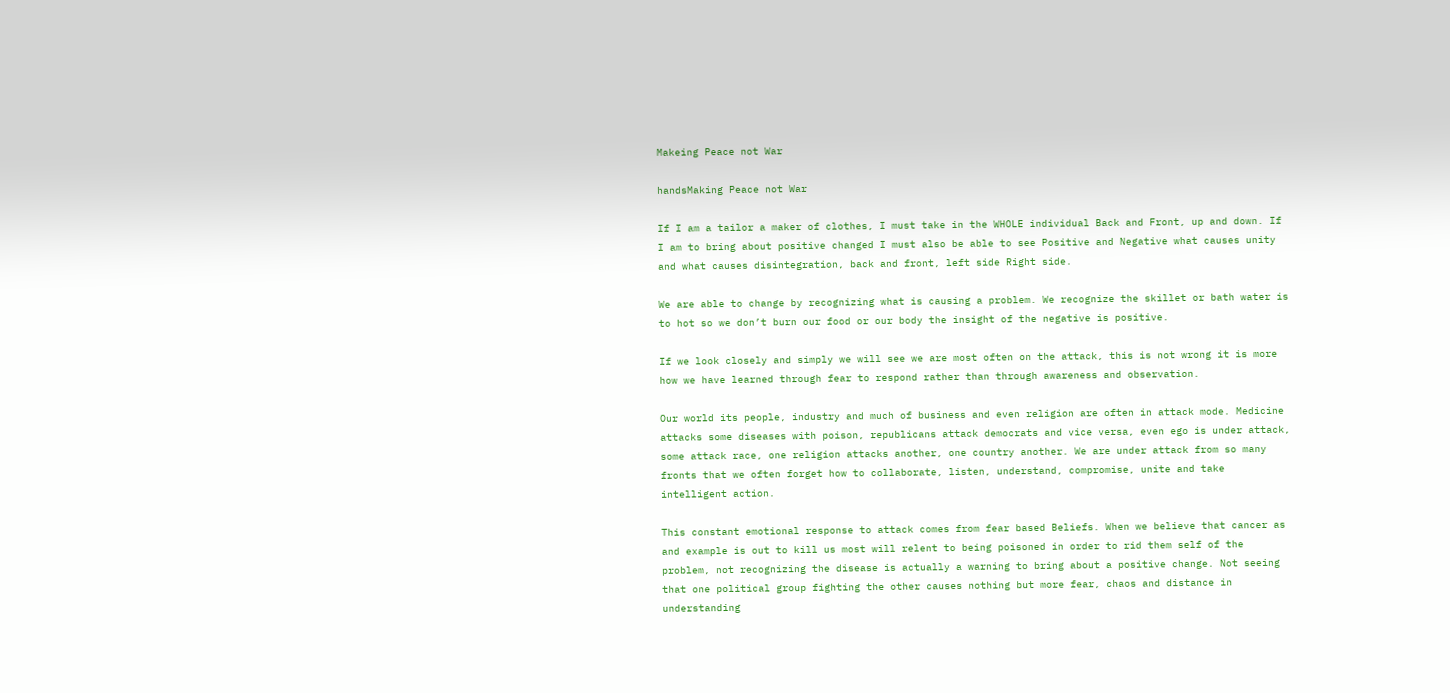Makeing Peace not War

handsMaking Peace not War

If I am a tailor a maker of clothes, I must take in the WHOLE individual Back and Front, up and down. If I am to bring about positive changed I must also be able to see Positive and Negative what causes unity and what causes disintegration, back and front, left side Right side.

We are able to change by recognizing what is causing a problem. We recognize the skillet or bath water is to hot so we don’t burn our food or our body the insight of the negative is positive.

If we look closely and simply we will see we are most often on the attack, this is not wrong it is more how we have learned through fear to respond rather than through awareness and observation.

Our world its people, industry and much of business and even religion are often in attack mode. Medicine attacks some diseases with poison, republicans attack democrats and vice versa, even ego is under attack, some attack race, one religion attacks another, one country another. We are under attack from so many fronts that we often forget how to collaborate, listen, understand, compromise, unite and take intelligent action.

This constant emotional response to attack comes from fear based Beliefs. When we believe that cancer as and example is out to kill us most will relent to being poisoned in order to rid them self of the problem, not recognizing the disease is actually a warning to bring about a positive change. Not seeing that one political group fighting the other causes nothing but more fear, chaos and distance in understanding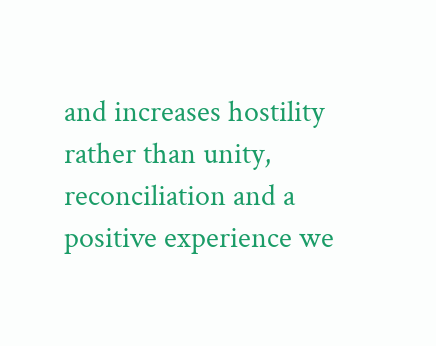and increases hostility rather than unity, reconciliation and a positive experience we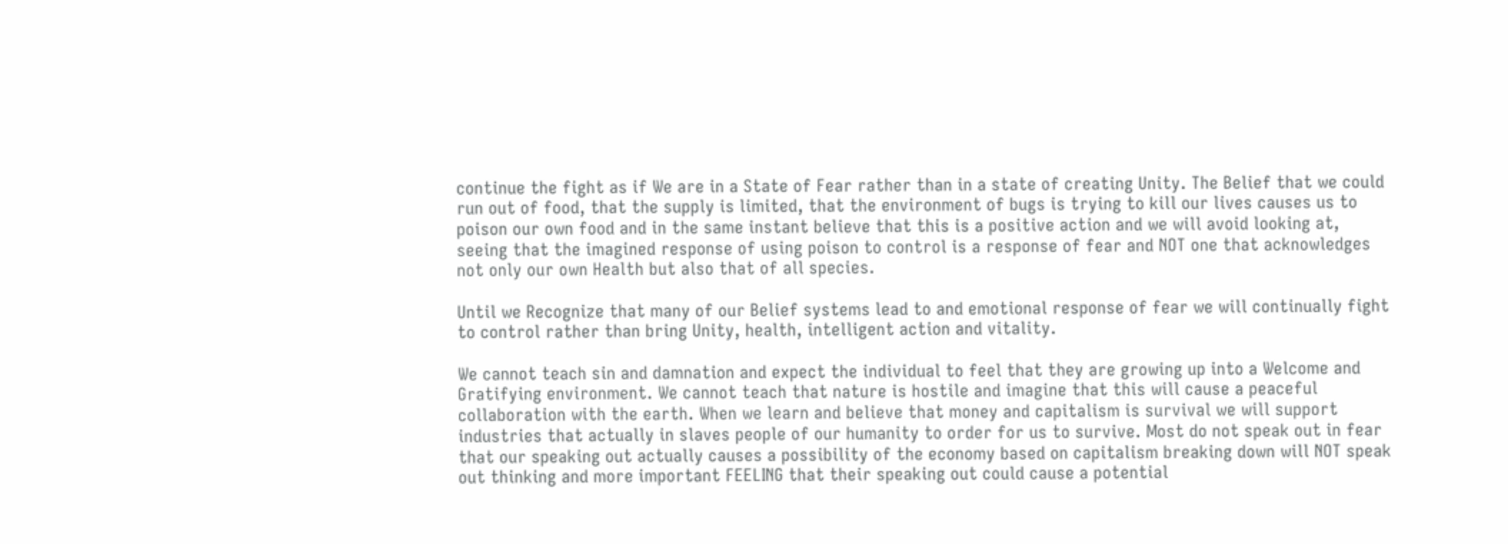continue the fight as if We are in a State of Fear rather than in a state of creating Unity. The Belief that we could run out of food, that the supply is limited, that the environment of bugs is trying to kill our lives causes us to poison our own food and in the same instant believe that this is a positive action and we will avoid looking at, seeing that the imagined response of using poison to control is a response of fear and NOT one that acknowledges not only our own Health but also that of all species.

Until we Recognize that many of our Belief systems lead to and emotional response of fear we will continually fight to control rather than bring Unity, health, intelligent action and vitality.

We cannot teach sin and damnation and expect the individual to feel that they are growing up into a Welcome and Gratifying environment. We cannot teach that nature is hostile and imagine that this will cause a peaceful collaboration with the earth. When we learn and believe that money and capitalism is survival we will support industries that actually in slaves people of our humanity to order for us to survive. Most do not speak out in fear that our speaking out actually causes a possibility of the economy based on capitalism breaking down will NOT speak out thinking and more important FEELING that their speaking out could cause a potential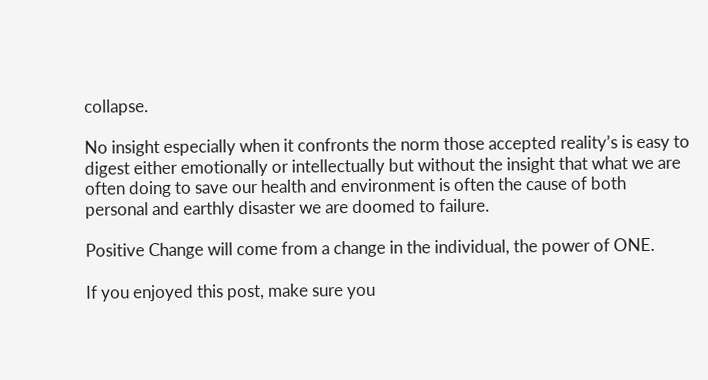collapse.

No insight especially when it confronts the norm those accepted reality’s is easy to digest either emotionally or intellectually but without the insight that what we are often doing to save our health and environment is often the cause of both personal and earthly disaster we are doomed to failure.

Positive Change will come from a change in the individual, the power of ONE.

If you enjoyed this post, make sure you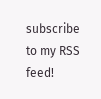subscribe to my RSS feed!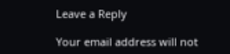Leave a Reply

Your email address will not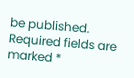be published. Required fields are marked *